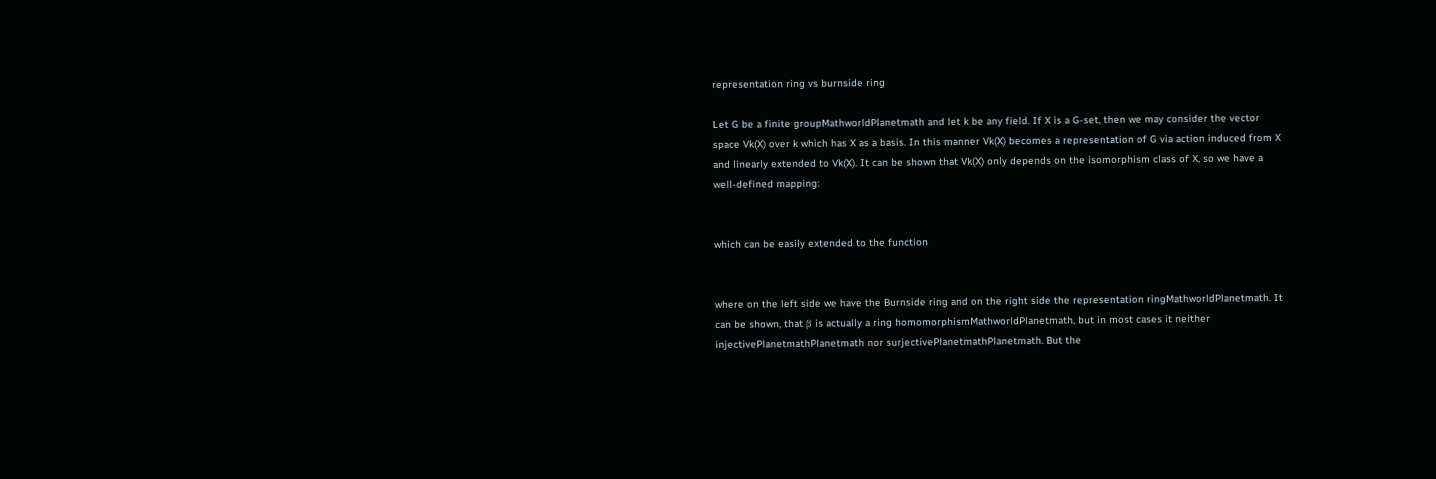representation ring vs burnside ring

Let G be a finite groupMathworldPlanetmath and let k be any field. If X is a G-set, then we may consider the vector space Vk(X) over k which has X as a basis. In this manner Vk(X) becomes a representation of G via action induced from X and linearly extended to Vk(X). It can be shown that Vk(X) only depends on the isomorphism class of X, so we have a well-defined mapping:


which can be easily extended to the function


where on the left side we have the Burnside ring and on the right side the representation ringMathworldPlanetmath. It can be shown, that β is actually a ring homomorphismMathworldPlanetmath, but in most cases it neither injectivePlanetmathPlanetmath nor surjectivePlanetmathPlanetmath. But the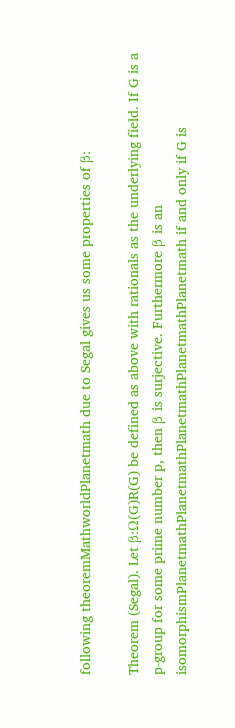following theoremMathworldPlanetmath due to Segal gives us some properties of β:

Theorem (Segal). Let β:Ω(G)R(G) be defined as above with rationals as the underlying field. If G is a p-group for some prime number p, then β is surjective. Furthermore β is an isomorphismPlanetmathPlanetmathPlanetmathPlanetmathPlanetmath if and only if G is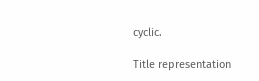cyclic.

Title representation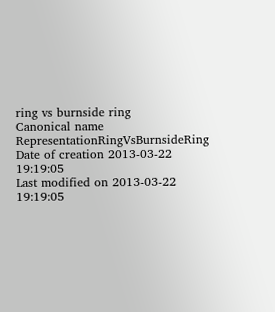ring vs burnside ring
Canonical name RepresentationRingVsBurnsideRing
Date of creation 2013-03-22 19:19:05
Last modified on 2013-03-22 19:19:05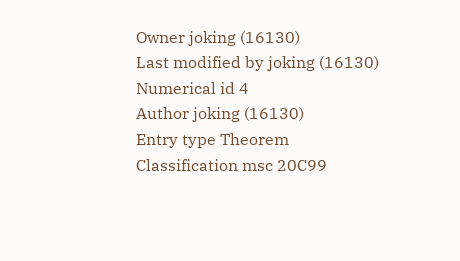Owner joking (16130)
Last modified by joking (16130)
Numerical id 4
Author joking (16130)
Entry type Theorem
Classification msc 20C99